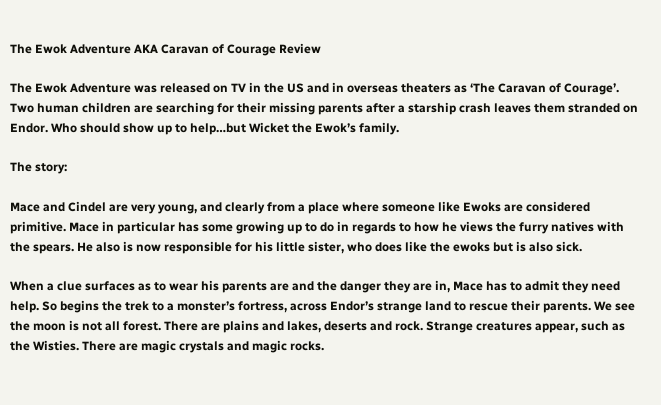The Ewok Adventure AKA Caravan of Courage Review

The Ewok Adventure was released on TV in the US and in overseas theaters as ‘The Caravan of Courage’.  Two human children are searching for their missing parents after a starship crash leaves them stranded on Endor. Who should show up to help…but Wicket the Ewok’s family.

The story:

Mace and Cindel are very young, and clearly from a place where someone like Ewoks are considered primitive. Mace in particular has some growing up to do in regards to how he views the furry natives with the spears. He also is now responsible for his little sister, who does like the ewoks but is also sick.

When a clue surfaces as to wear his parents are and the danger they are in, Mace has to admit they need help. So begins the trek to a monster’s fortress, across Endor’s strange land to rescue their parents. We see the moon is not all forest. There are plains and lakes, deserts and rock. Strange creatures appear, such as the Wisties. There are magic crystals and magic rocks.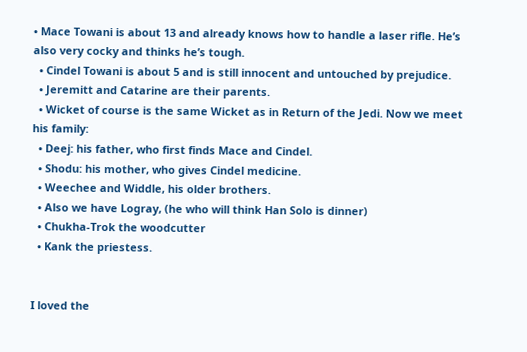• Mace Towani is about 13 and already knows how to handle a laser rifle. He’s also very cocky and thinks he’s tough.
  • Cindel Towani is about 5 and is still innocent and untouched by prejudice.
  • Jeremitt and Catarine are their parents.
  • Wicket of course is the same Wicket as in Return of the Jedi. Now we meet his family:
  • Deej: his father, who first finds Mace and Cindel.
  • Shodu: his mother, who gives Cindel medicine.
  • Weechee and Widdle, his older brothers.
  • Also we have Logray, (he who will think Han Solo is dinner)
  • Chukha-Trok the woodcutter
  • Kank the priestess.


I loved the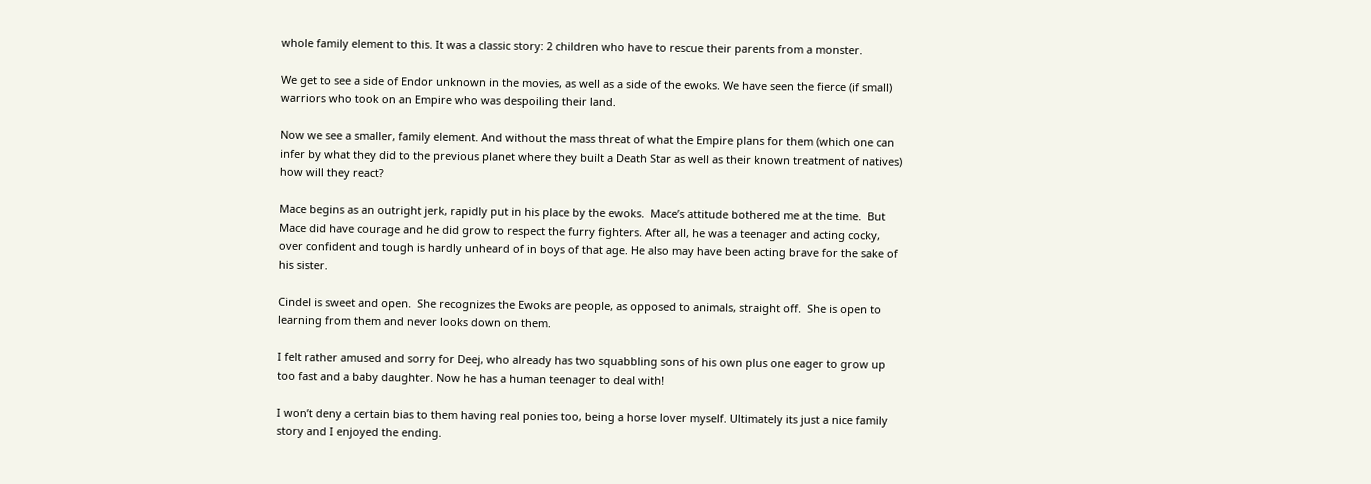whole family element to this. It was a classic story: 2 children who have to rescue their parents from a monster.

We get to see a side of Endor unknown in the movies, as well as a side of the ewoks. We have seen the fierce (if small) warriors who took on an Empire who was despoiling their land.

Now we see a smaller, family element. And without the mass threat of what the Empire plans for them (which one can infer by what they did to the previous planet where they built a Death Star as well as their known treatment of natives) how will they react?

Mace begins as an outright jerk, rapidly put in his place by the ewoks.  Mace’s attitude bothered me at the time.  But Mace did have courage and he did grow to respect the furry fighters. After all, he was a teenager and acting cocky, over confident and tough is hardly unheard of in boys of that age. He also may have been acting brave for the sake of his sister.

Cindel is sweet and open.  She recognizes the Ewoks are people, as opposed to animals, straight off.  She is open to learning from them and never looks down on them.

I felt rather amused and sorry for Deej, who already has two squabbling sons of his own plus one eager to grow up too fast and a baby daughter. Now he has a human teenager to deal with!

I won’t deny a certain bias to them having real ponies too, being a horse lover myself. Ultimately its just a nice family story and I enjoyed the ending.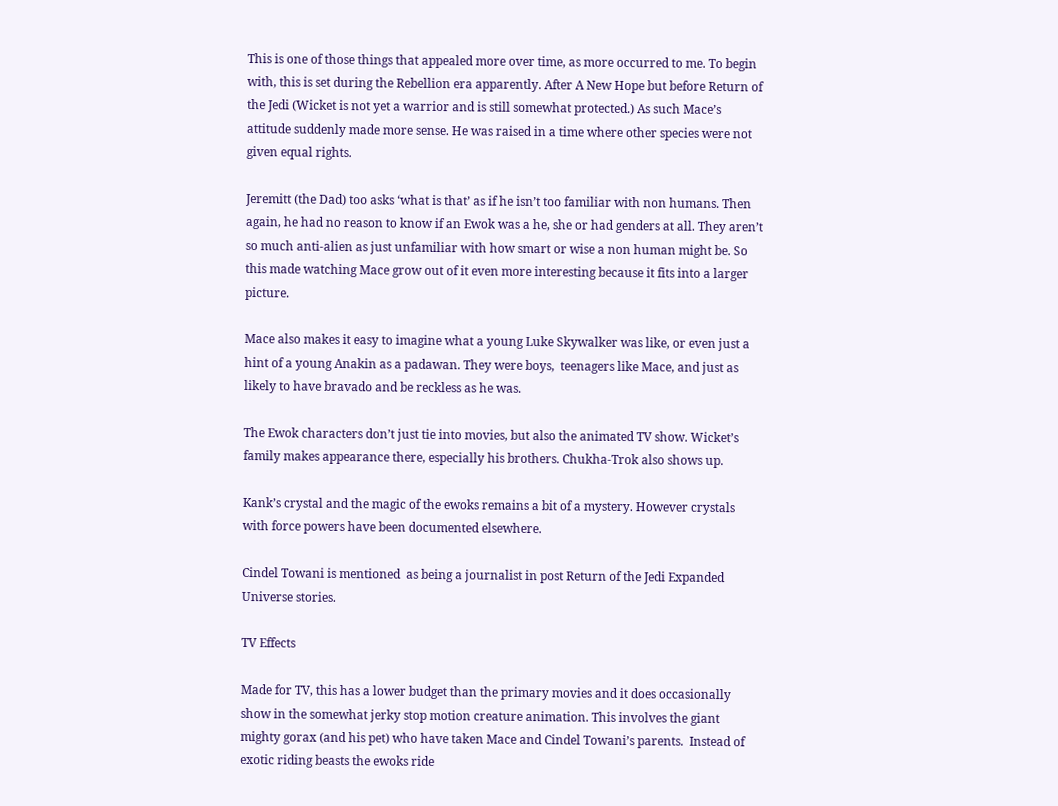This is one of those things that appealed more over time, as more occurred to me. To begin with, this is set during the Rebellion era apparently. After A New Hope but before Return of the Jedi (Wicket is not yet a warrior and is still somewhat protected.) As such Mace’s attitude suddenly made more sense. He was raised in a time where other species were not given equal rights.

Jeremitt (the Dad) too asks ‘what is that’ as if he isn’t too familiar with non humans. Then again, he had no reason to know if an Ewok was a he, she or had genders at all. They aren’t so much anti-alien as just unfamiliar with how smart or wise a non human might be. So this made watching Mace grow out of it even more interesting because it fits into a larger picture.

Mace also makes it easy to imagine what a young Luke Skywalker was like, or even just a hint of a young Anakin as a padawan. They were boys,  teenagers like Mace, and just as likely to have bravado and be reckless as he was.

The Ewok characters don’t just tie into movies, but also the animated TV show. Wicket’s family makes appearance there, especially his brothers. Chukha-Trok also shows up.

Kank’s crystal and the magic of the ewoks remains a bit of a mystery. However crystals with force powers have been documented elsewhere.

Cindel Towani is mentioned  as being a journalist in post Return of the Jedi Expanded Universe stories.

TV Effects

Made for TV, this has a lower budget than the primary movies and it does occasionally show in the somewhat jerky stop motion creature animation. This involves the giant mighty gorax (and his pet) who have taken Mace and Cindel Towani’s parents.  Instead of exotic riding beasts the ewoks ride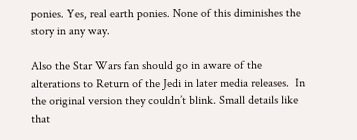ponies. Yes, real earth ponies. None of this diminishes the story in any way.

Also the Star Wars fan should go in aware of the alterations to Return of the Jedi in later media releases.  In the original version they couldn’t blink. Small details like that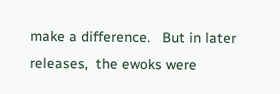make a difference.   But in later releases,  the ewoks were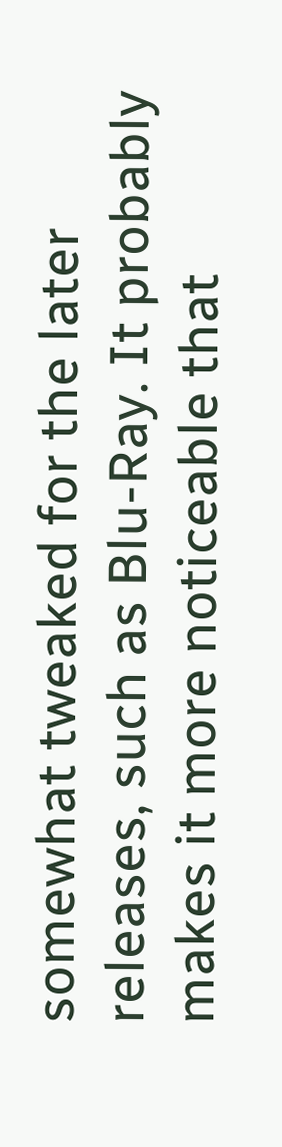somewhat tweaked for the later releases, such as Blu-Ray. It probably makes it more noticeable that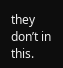they don’t in this.